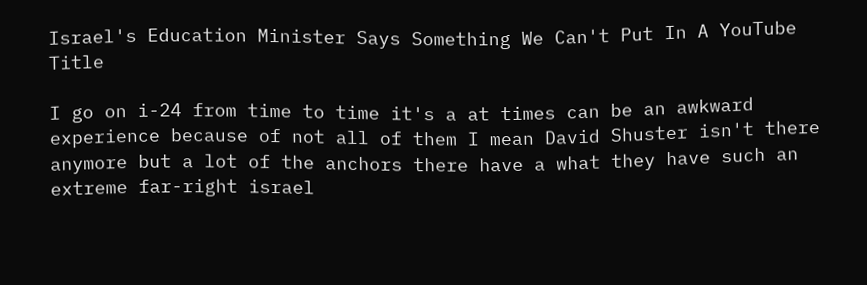Israel's Education Minister Says Something We Can't Put In A YouTube Title

I go on i-24 from time to time it's a at times can be an awkward experience because of not all of them I mean David Shuster isn't there anymore but a lot of the anchors there have a what they have such an extreme far-right israel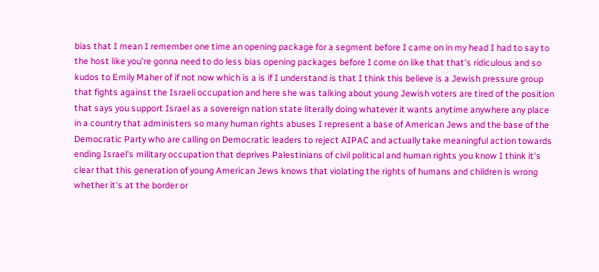bias that I mean I remember one time an opening package for a segment before I came on in my head I had to say to the host like you're gonna need to do less bias opening packages before I come on like that that's ridiculous and so kudos to Emily Maher of if not now which is a is if I understand is that I think this believe is a Jewish pressure group that fights against the Israeli occupation and here she was talking about young Jewish voters are tired of the position that says you support Israel as a sovereign nation state literally doing whatever it wants anytime anywhere any place in a country that administers so many human rights abuses I represent a base of American Jews and the base of the Democratic Party who are calling on Democratic leaders to reject AIPAC and actually take meaningful action towards ending Israel's military occupation that deprives Palestinians of civil political and human rights you know I think it's clear that this generation of young American Jews knows that violating the rights of humans and children is wrong whether it's at the border or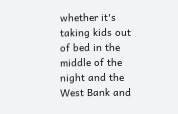whether it's taking kids out of bed in the middle of the night and the West Bank and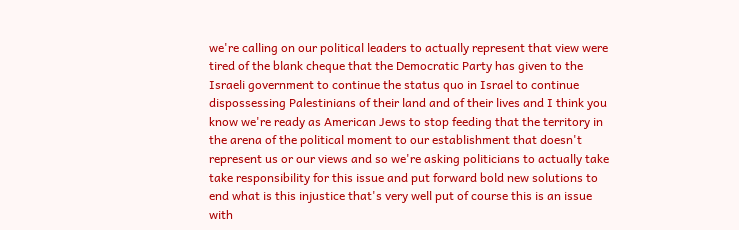we're calling on our political leaders to actually represent that view were tired of the blank cheque that the Democratic Party has given to the Israeli government to continue the status quo in Israel to continue dispossessing Palestinians of their land and of their lives and I think you know we're ready as American Jews to stop feeding that the territory in the arena of the political moment to our establishment that doesn't represent us or our views and so we're asking politicians to actually take take responsibility for this issue and put forward bold new solutions to end what is this injustice that's very well put of course this is an issue with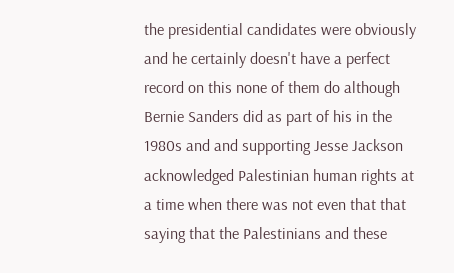the presidential candidates were obviously and he certainly doesn't have a perfect record on this none of them do although Bernie Sanders did as part of his in the 1980s and and supporting Jesse Jackson acknowledged Palestinian human rights at a time when there was not even that that saying that the Palestinians and these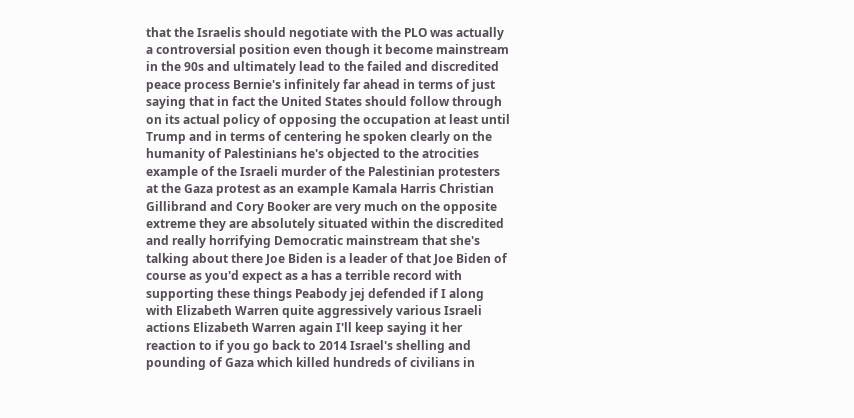that the Israelis should negotiate with the PLO was actually a controversial position even though it become mainstream in the 90s and ultimately lead to the failed and discredited peace process Bernie's infinitely far ahead in terms of just saying that in fact the United States should follow through on its actual policy of opposing the occupation at least until Trump and in terms of centering he spoken clearly on the humanity of Palestinians he's objected to the atrocities example of the Israeli murder of the Palestinian protesters at the Gaza protest as an example Kamala Harris Christian Gillibrand and Cory Booker are very much on the opposite extreme they are absolutely situated within the discredited and really horrifying Democratic mainstream that she's talking about there Joe Biden is a leader of that Joe Biden of course as you'd expect as a has a terrible record with supporting these things Peabody jej defended if I along with Elizabeth Warren quite aggressively various Israeli actions Elizabeth Warren again I'll keep saying it her reaction to if you go back to 2014 Israel's shelling and pounding of Gaza which killed hundreds of civilians in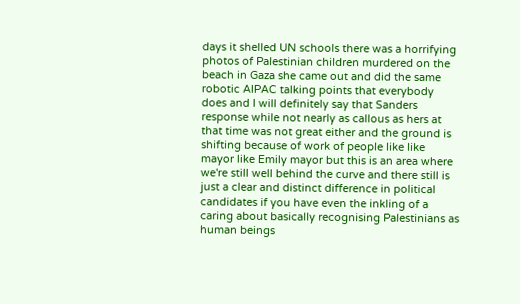days it shelled UN schools there was a horrifying photos of Palestinian children murdered on the beach in Gaza she came out and did the same robotic AIPAC talking points that everybody does and I will definitely say that Sanders response while not nearly as callous as hers at that time was not great either and the ground is shifting because of work of people like like mayor like Emily mayor but this is an area where we're still well behind the curve and there still is just a clear and distinct difference in political candidates if you have even the inkling of a caring about basically recognising Palestinians as human beings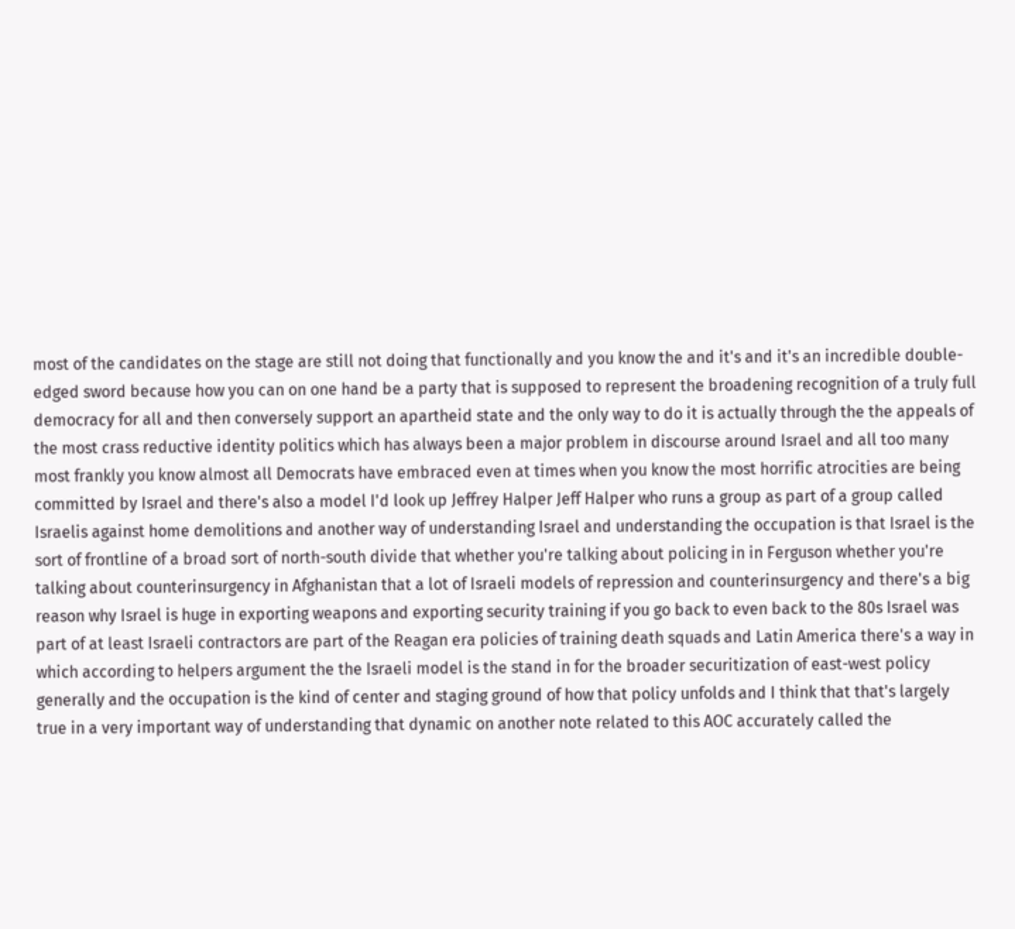most of the candidates on the stage are still not doing that functionally and you know the and it's and it's an incredible double-edged sword because how you can on one hand be a party that is supposed to represent the broadening recognition of a truly full democracy for all and then conversely support an apartheid state and the only way to do it is actually through the the appeals of the most crass reductive identity politics which has always been a major problem in discourse around Israel and all too many most frankly you know almost all Democrats have embraced even at times when you know the most horrific atrocities are being committed by Israel and there's also a model I'd look up Jeffrey Halper Jeff Halper who runs a group as part of a group called Israelis against home demolitions and another way of understanding Israel and understanding the occupation is that Israel is the sort of frontline of a broad sort of north-south divide that whether you're talking about policing in in Ferguson whether you're talking about counterinsurgency in Afghanistan that a lot of Israeli models of repression and counterinsurgency and there's a big reason why Israel is huge in exporting weapons and exporting security training if you go back to even back to the 80s Israel was part of at least Israeli contractors are part of the Reagan era policies of training death squads and Latin America there's a way in which according to helpers argument the the Israeli model is the stand in for the broader securitization of east-west policy generally and the occupation is the kind of center and staging ground of how that policy unfolds and I think that that's largely true in a very important way of understanding that dynamic on another note related to this AOC accurately called the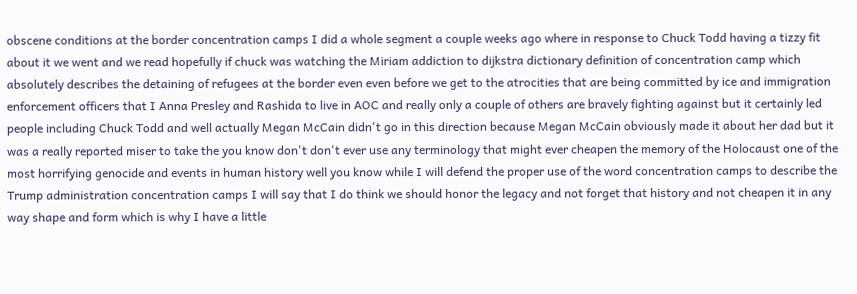obscene conditions at the border concentration camps I did a whole segment a couple weeks ago where in response to Chuck Todd having a tizzy fit about it we went and we read hopefully if chuck was watching the Miriam addiction to dijkstra dictionary definition of concentration camp which absolutely describes the detaining of refugees at the border even even before we get to the atrocities that are being committed by ice and immigration enforcement officers that I Anna Presley and Rashida to live in AOC and really only a couple of others are bravely fighting against but it certainly led people including Chuck Todd and well actually Megan McCain didn't go in this direction because Megan McCain obviously made it about her dad but it was a really reported miser to take the you know don't don't ever use any terminology that might ever cheapen the memory of the Holocaust one of the most horrifying genocide and events in human history well you know while I will defend the proper use of the word concentration camps to describe the Trump administration concentration camps I will say that I do think we should honor the legacy and not forget that history and not cheapen it in any way shape and form which is why I have a little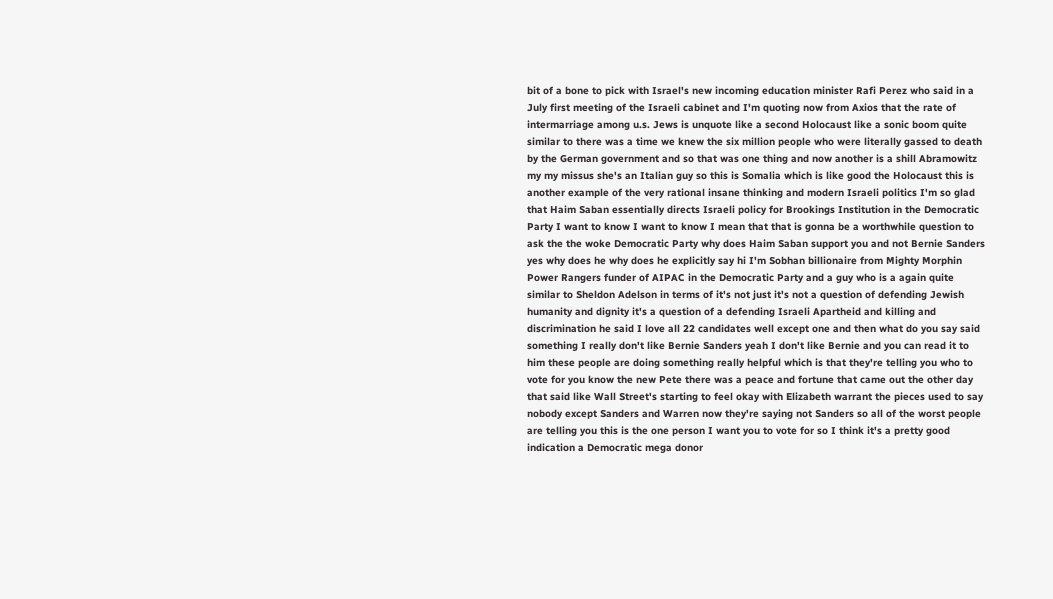bit of a bone to pick with Israel's new incoming education minister Rafi Perez who said in a July first meeting of the Israeli cabinet and I'm quoting now from Axios that the rate of intermarriage among u.s. Jews is unquote like a second Holocaust like a sonic boom quite similar to there was a time we knew the six million people who were literally gassed to death by the German government and so that was one thing and now another is a shill Abramowitz my my missus she's an Italian guy so this is Somalia which is like good the Holocaust this is another example of the very rational insane thinking and modern Israeli politics I'm so glad that Haim Saban essentially directs Israeli policy for Brookings Institution in the Democratic Party I want to know I want to know I mean that that is gonna be a worthwhile question to ask the the woke Democratic Party why does Haim Saban support you and not Bernie Sanders yes why does he why does he explicitly say hi I'm Sobhan billionaire from Mighty Morphin Power Rangers funder of AIPAC in the Democratic Party and a guy who is a again quite similar to Sheldon Adelson in terms of it's not just it's not a question of defending Jewish humanity and dignity it's a question of a defending Israeli Apartheid and killing and discrimination he said I love all 22 candidates well except one and then what do you say said something I really don't like Bernie Sanders yeah I don't like Bernie and you can read it to him these people are doing something really helpful which is that they're telling you who to vote for you know the new Pete there was a peace and fortune that came out the other day that said like Wall Street's starting to feel okay with Elizabeth warrant the pieces used to say nobody except Sanders and Warren now they're saying not Sanders so all of the worst people are telling you this is the one person I want you to vote for so I think it's a pretty good indication a Democratic mega donor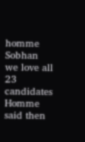homme Sobhan we love all 23 candidates Homme said then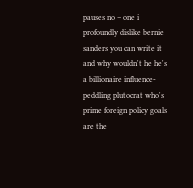pauses no – one i profoundly dislike bernie sanders you can write it and why wouldn't he he's a billionaire influence-peddling plutocrat who's prime foreign policy goals are the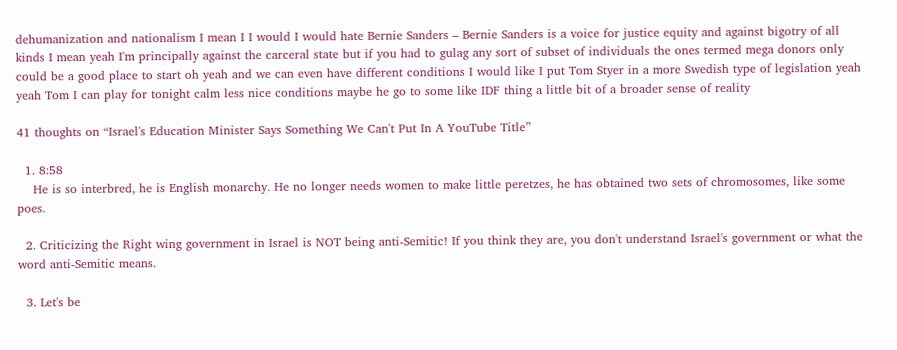dehumanization and nationalism I mean I I would I would hate Bernie Sanders – Bernie Sanders is a voice for justice equity and against bigotry of all kinds I mean yeah I'm principally against the carceral state but if you had to gulag any sort of subset of individuals the ones termed mega donors only could be a good place to start oh yeah and we can even have different conditions I would like I put Tom Styer in a more Swedish type of legislation yeah yeah Tom I can play for tonight calm less nice conditions maybe he go to some like IDF thing a little bit of a broader sense of reality

41 thoughts on “Israel's Education Minister Says Something We Can't Put In A YouTube Title”

  1. 8:58
    He is so interbred, he is English monarchy. He no longer needs women to make little peretzes, he has obtained two sets of chromosomes, like some poes.

  2. Criticizing the Right wing government in Israel is NOT being anti-Semitic! If you think they are, you don't understand Israel's government or what the word anti-Semitic means.

  3. Let's be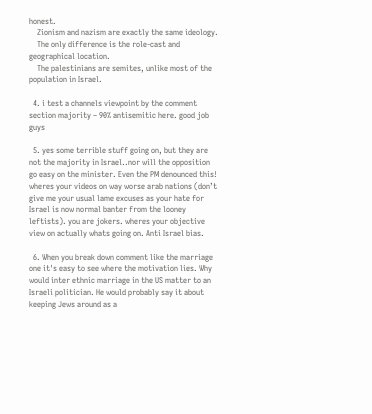honest.
    Zionism and nazism are exactly the same ideology.
    The only difference is the role-cast and geographical location.
    The palestinians are semites, unlike most of the population in Israel.

  4. i test a channels viewpoint by the comment section majority – 90% antisemitic here. good job guys

  5. yes some terrible stuff going on, but they are not the majority in Israel..nor will the opposition go easy on the minister. Even the PM denounced this! wheres your videos on way worse arab nations (don’t give me your usual lame excuses as your hate for Israel is now normal banter from the looney leftists). you are jokers. wheres your objective view on actually whats going on. Anti Israel bias.

  6. When you break down comment like the marriage one it's easy to see where the motivation lies. Why would inter ethnic marriage in the US matter to an Israeli politician. He would probably say it about keeping Jews around as a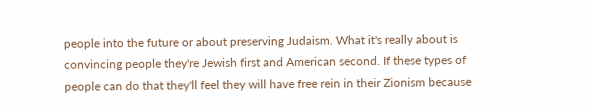people into the future or about preserving Judaism. What it's really about is convincing people they're Jewish first and American second. If these types of people can do that they'll feel they will have free rein in their Zionism because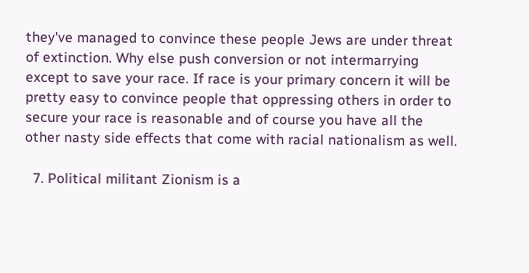they've managed to convince these people Jews are under threat of extinction. Why else push conversion or not intermarrying except to save your race. If race is your primary concern it will be pretty easy to convince people that oppressing others in order to secure your race is reasonable and of course you have all the other nasty side effects that come with racial nationalism as well.

  7. Political militant Zionism is a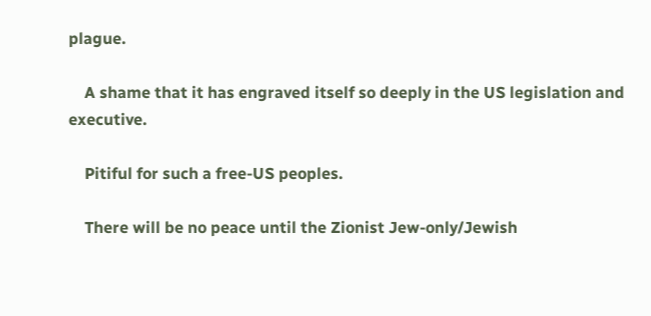plague.

    A shame that it has engraved itself so deeply in the US legislation and executive.

    Pitiful for such a free-US peoples.

    There will be no peace until the Zionist Jew-only/Jewish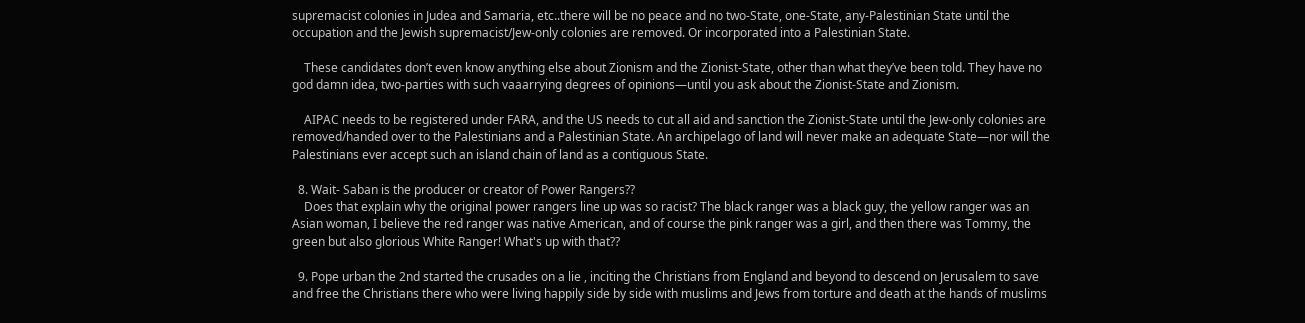supremacist colonies in Judea and Samaria, etc..there will be no peace and no two-State, one-State, any-Palestinian State until the occupation and the Jewish supremacist/Jew-only colonies are removed. Or incorporated into a Palestinian State.

    These candidates don’t even know anything else about Zionism and the Zionist-State, other than what they’ve been told. They have no god damn idea, two-parties with such vaaarrying degrees of opinions—until you ask about the Zionist-State and Zionism.

    AIPAC needs to be registered under FARA, and the US needs to cut all aid and sanction the Zionist-State until the Jew-only colonies are removed/handed over to the Palestinians and a Palestinian State. An archipelago of land will never make an adequate State—nor will the Palestinians ever accept such an island chain of land as a contiguous State.

  8. Wait- Saban is the producer or creator of Power Rangers??
    Does that explain why the original power rangers line up was so racist? The black ranger was a black guy, the yellow ranger was an Asian woman, I believe the red ranger was native American, and of course the pink ranger was a girl, and then there was Tommy, the green but also glorious White Ranger! What's up with that??

  9. Pope urban the 2nd started the crusades on a lie , inciting the Christians from England and beyond to descend on Jerusalem to save and free the Christians there who were living happily side by side with muslims and Jews from torture and death at the hands of muslims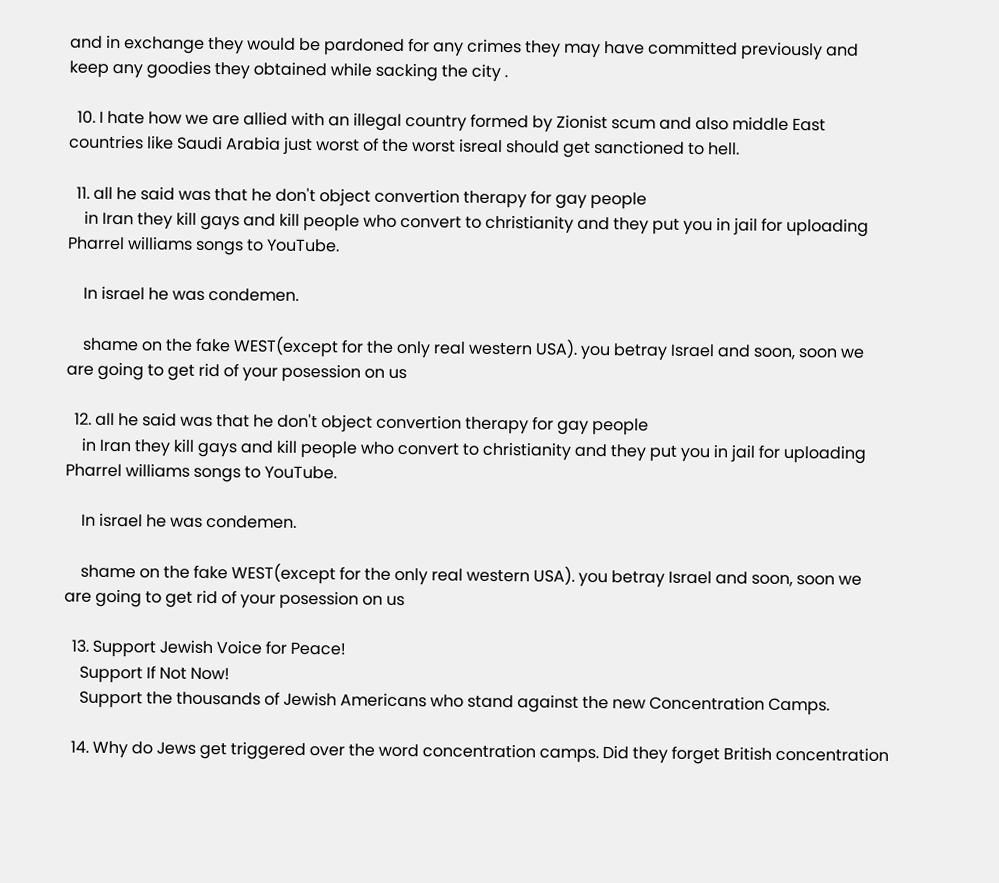and in exchange they would be pardoned for any crimes they may have committed previously and keep any goodies they obtained while sacking the city .

  10. I hate how we are allied with an illegal country formed by Zionist scum and also middle East countries like Saudi Arabia just worst of the worst isreal should get sanctioned to hell.

  11. all he said was that he don't object convertion therapy for gay people
    in Iran they kill gays and kill people who convert to christianity and they put you in jail for uploading Pharrel williams songs to YouTube.

    In israel he was condemen.

    shame on the fake WEST(except for the only real western USA). you betray Israel and soon, soon we are going to get rid of your posession on us

  12. all he said was that he don't object convertion therapy for gay people
    in Iran they kill gays and kill people who convert to christianity and they put you in jail for uploading Pharrel williams songs to YouTube.

    In israel he was condemen.

    shame on the fake WEST(except for the only real western USA). you betray Israel and soon, soon we are going to get rid of your posession on us

  13. Support Jewish Voice for Peace!
    Support If Not Now!
    Support the thousands of Jewish Americans who stand against the new Concentration Camps.

  14. Why do Jews get triggered over the word concentration camps. Did they forget British concentration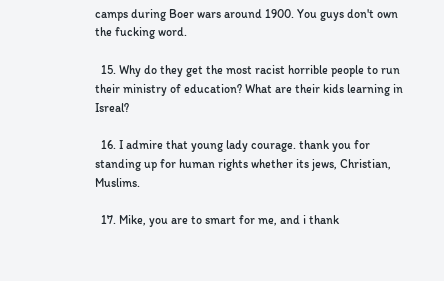camps during Boer wars around 1900. You guys don't own the fucking word.

  15. Why do they get the most racist horrible people to run their ministry of education? What are their kids learning in Isreal?

  16. I admire that young lady courage. thank you for standing up for human rights whether its jews, Christian, Muslims.

  17. Mike, you are to smart for me, and i thank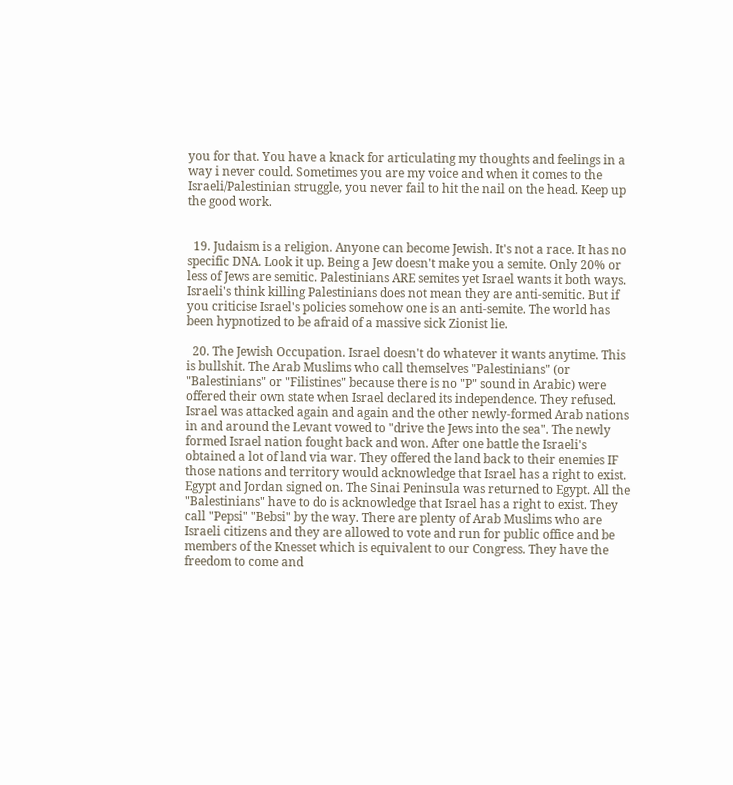you for that. You have a knack for articulating my thoughts and feelings in a way i never could. Sometimes you are my voice and when it comes to the Israeli/Palestinian struggle, you never fail to hit the nail on the head. Keep up the good work.


  19. Judaism is a religion. Anyone can become Jewish. It's not a race. It has no specific DNA. Look it up. Being a Jew doesn't make you a semite. Only 20% or less of Jews are semitic. Palestinians ARE semites yet Israel wants it both ways. Israeli's think killing Palestinians does not mean they are anti-semitic. But if you criticise Israel's policies somehow one is an anti-semite. The world has been hypnotized to be afraid of a massive sick Zionist lie.

  20. The Jewish Occupation. Israel doesn't do whatever it wants anytime. This is bullshit. The Arab Muslims who call themselves "Palestinians" (or "Balestinians" or "Filistines" because there is no "P" sound in Arabic) were offered their own state when Israel declared its independence. They refused. Israel was attacked again and again and the other newly-formed Arab nations in and around the Levant vowed to "drive the Jews into the sea". The newly formed Israel nation fought back and won. After one battle the Israeli's obtained a lot of land via war. They offered the land back to their enemies IF those nations and territory would acknowledge that Israel has a right to exist. Egypt and Jordan signed on. The Sinai Peninsula was returned to Egypt. All the "Balestinians" have to do is acknowledge that Israel has a right to exist. They call "Pepsi" "Bebsi" by the way. There are plenty of Arab Muslims who are Israeli citizens and they are allowed to vote and run for public office and be members of the Knesset which is equivalent to our Congress. They have the freedom to come and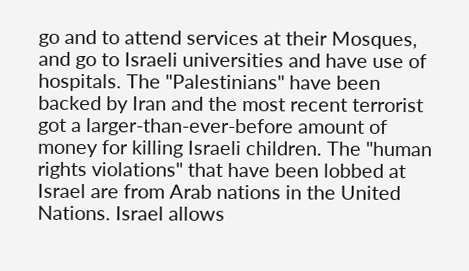go and to attend services at their Mosques, and go to Israeli universities and have use of hospitals. The "Palestinians" have been backed by Iran and the most recent terrorist got a larger-than-ever-before amount of money for killing Israeli children. The "human rights violations" that have been lobbed at Israel are from Arab nations in the United Nations. Israel allows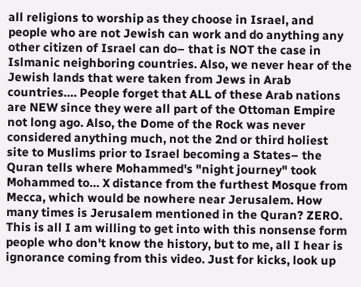all religions to worship as they choose in Israel, and people who are not Jewish can work and do anything any other citizen of Israel can do– that is NOT the case in Islmanic neighboring countries. Also, we never hear of the Jewish lands that were taken from Jews in Arab countries…. People forget that ALL of these Arab nations are NEW since they were all part of the Ottoman Empire not long ago. Also, the Dome of the Rock was never considered anything much, not the 2nd or third holiest site to Muslims prior to Israel becoming a States– the Quran tells where Mohammed's "night journey" took Mohammed to… X distance from the furthest Mosque from Mecca, which would be nowhere near Jerusalem. How many times is Jerusalem mentioned in the Quran? ZERO. This is all I am willing to get into with this nonsense form people who don't know the history, but to me, all I hear is ignorance coming from this video. Just for kicks, look up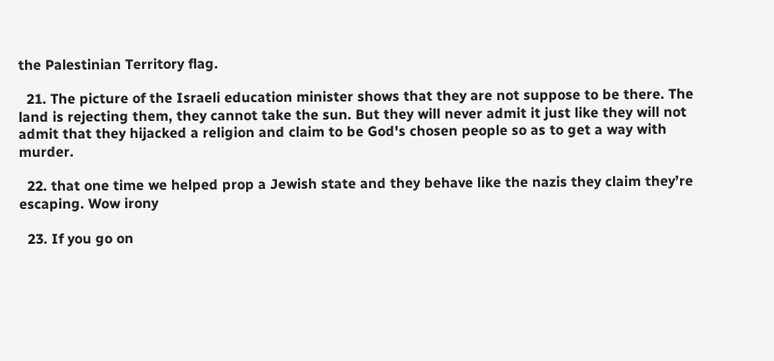the Palestinian Territory flag.

  21. The picture of the Israeli education minister shows that they are not suppose to be there. The land is rejecting them, they cannot take the sun. But they will never admit it just like they will not admit that they hijacked a religion and claim to be God's chosen people so as to get a way with murder.

  22. that one time we helped prop a Jewish state and they behave like the nazis they claim they’re escaping. Wow irony

  23. If you go on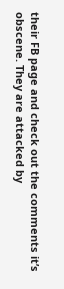their FB page and check out the comments it’s obscene. They are attacked by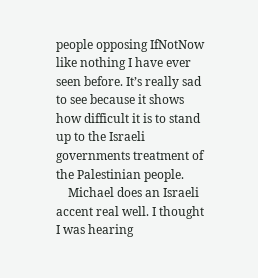people opposing IfNotNow like nothing I have ever seen before. It’s really sad to see because it shows how difficult it is to stand up to the Israeli governments treatment of the Palestinian people.
    Michael does an Israeli accent real well. I thought I was hearing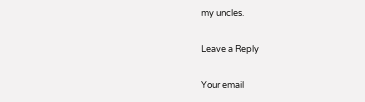my uncles.

Leave a Reply

Your email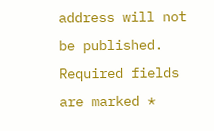address will not be published. Required fields are marked *